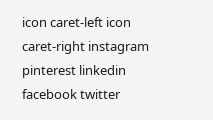icon caret-left icon caret-right instagram pinterest linkedin facebook twitter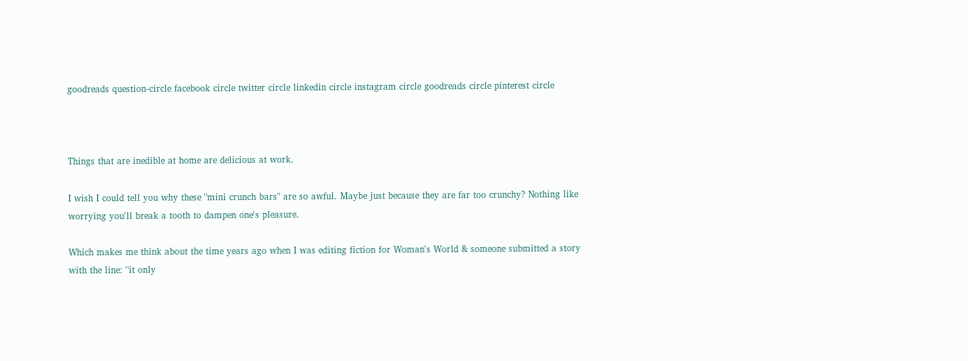goodreads question-circle facebook circle twitter circle linkedin circle instagram circle goodreads circle pinterest circle



Things that are inedible at home are delicious at work.

I wish I could tell you why these "mini crunch bars" are so awful. Maybe just because they are far too crunchy? Nothing like worrying you'll break a tooth to dampen one's pleasure.

Which makes me think about the time years ago when I was editing fiction for Woman's World & someone submitted a story with the line: "it only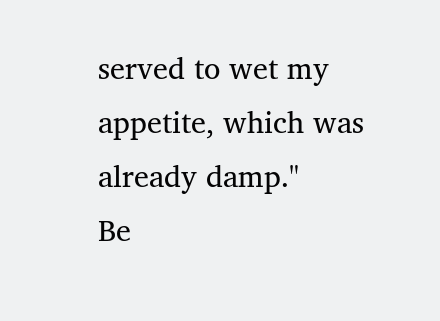served to wet my appetite, which was already damp."
Be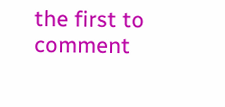the first to comment